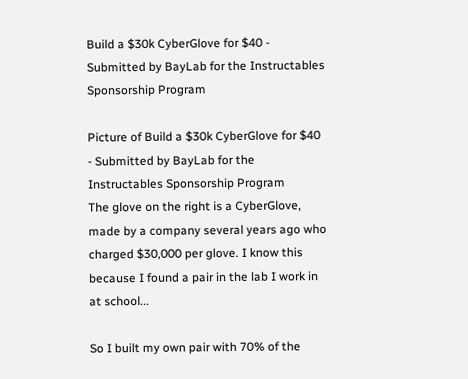Build a $30k CyberGlove for $40 - Submitted by BayLab for the Instructables Sponsorship Program

Picture of Build a $30k CyberGlove for $40 - Submitted by BayLab for the Instructables Sponsorship Program
The glove on the right is a CyberGlove, made by a company several years ago who charged $30,000 per glove. I know this because I found a pair in the lab I work in at school...

So I built my own pair with 70% of the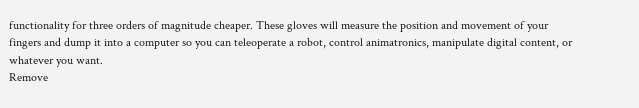functionality for three orders of magnitude cheaper. These gloves will measure the position and movement of your fingers and dump it into a computer so you can teleoperate a robot, control animatronics, manipulate digital content, or whatever you want.
Remove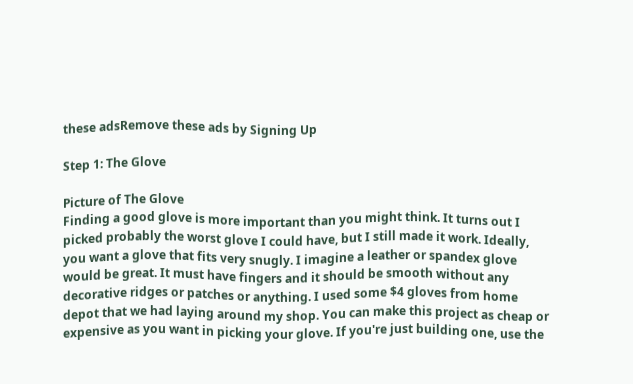these adsRemove these ads by Signing Up

Step 1: The Glove

Picture of The Glove
Finding a good glove is more important than you might think. It turns out I picked probably the worst glove I could have, but I still made it work. Ideally, you want a glove that fits very snugly. I imagine a leather or spandex glove would be great. It must have fingers and it should be smooth without any decorative ridges or patches or anything. I used some $4 gloves from home depot that we had laying around my shop. You can make this project as cheap or expensive as you want in picking your glove. If you're just building one, use the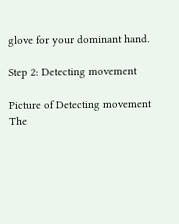glove for your dominant hand.

Step 2: Detecting movement

Picture of Detecting movement
The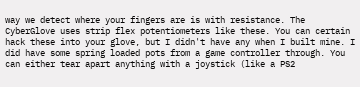way we detect where your fingers are is with resistance. The CyberGlove uses strip flex potentiometers like these. You can certain hack these into your glove, but I didn't have any when I built mine. I did have some spring loaded pots from a game controller through. You can either tear apart anything with a joystick (like a PS2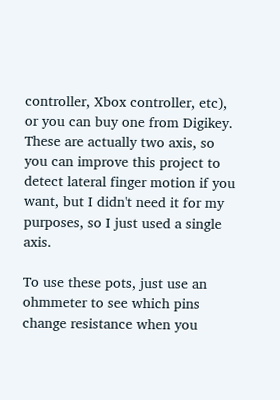controller, Xbox controller, etc), or you can buy one from Digikey. These are actually two axis, so you can improve this project to detect lateral finger motion if you want, but I didn't need it for my purposes, so I just used a single axis.

To use these pots, just use an ohmmeter to see which pins change resistance when you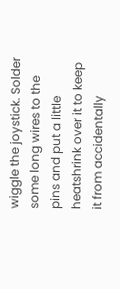wiggle the joystick. Solder some long wires to the pins and put a little heatshrink over it to keep it from accidentally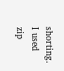shorting. I used zip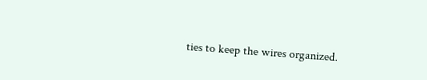ties to keep the wires organized.